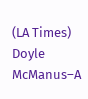(LA Times) Doyle McManus–A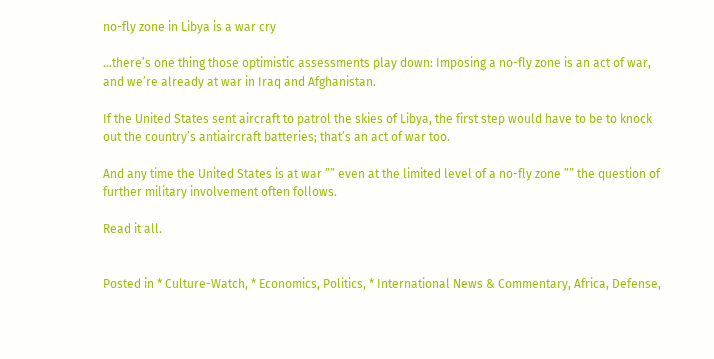no-fly zone in Libya is a war cry

…there’s one thing those optimistic assessments play down: Imposing a no-fly zone is an act of war, and we’re already at war in Iraq and Afghanistan.

If the United States sent aircraft to patrol the skies of Libya, the first step would have to be to knock out the country’s antiaircraft batteries; that’s an act of war too.

And any time the United States is at war ”” even at the limited level of a no-fly zone ”” the question of further military involvement often follows.

Read it all.


Posted in * Culture-Watch, * Economics, Politics, * International News & Commentary, Africa, Defense,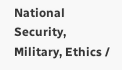National Security, Military, Ethics /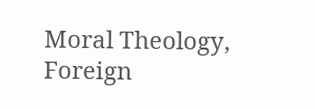Moral Theology, Foreign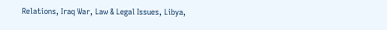Relations, Iraq War, Law & Legal Issues, Libya,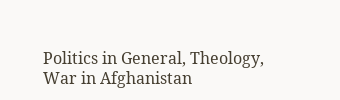Politics in General, Theology, War in Afghanistan